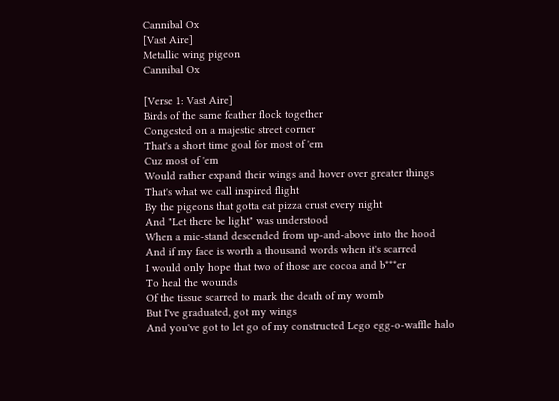Cannibal Ox
[Vast Aire]
Metallic wing pigeon
Cannibal Ox

[Verse 1: Vast Aire]
Birds of the same feather flock together
Congested on a majestic street corner
That's a short time goal for most of 'em
Cuz most of 'em
Would rather expand their wings and hover over greater things
That's what we call inspired flight
By the pigeons that gotta eat pizza crust every night
And "Let there be light" was understood
When a mic-stand descended from up-and-above into the hood
And if my face is worth a thousand words when it's scarred
I would only hope that two of those are cocoa and b***er
To heal the wounds
Of the tissue scarred to mark the death of my womb
But I've graduated, got my wings
And you've got to let go of my constructed Lego egg-o-waffle halo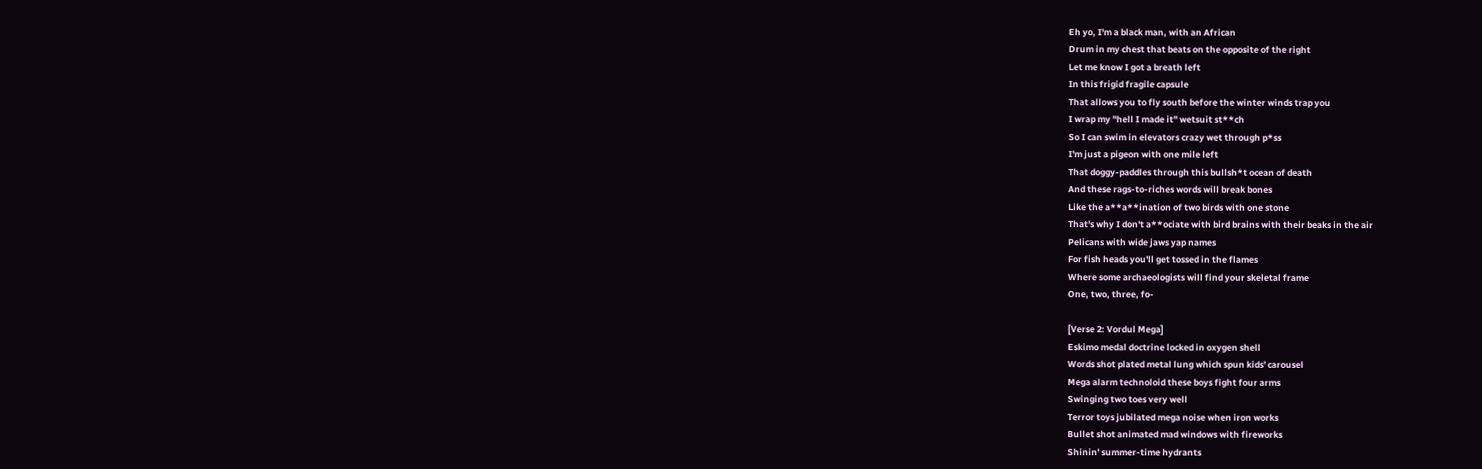Eh yo, I'm a black man, with an African
Drum in my chest that beats on the opposite of the right
Let me know I got a breath left
In this frigid fragile capsule
That allows you to fly south before the winter winds trap you
I wrap my "hell I made it" wetsuit st**ch
So I can swim in elevators crazy wet through p*ss
I'm just a pigeon with one mile left
That doggy-paddles through this bullsh*t ocean of death
And these rags-to-riches words will break bones
Like the a**a**ination of two birds with one stone
That's why I don't a**ociate with bird brains with their beaks in the air
Pelicans with wide jaws yap names
For fish heads you'll get tossed in the flames
Where some archaeologists will find your skeletal frame
One, two, three, fo-

[Verse 2: Vordul Mega]
Eskimo medal doctrine locked in oxygen shell
Words shot plated metal lung which spun kids' carousel
Mega alarm technoloid these boys fight four arms
Swinging two toes very well
Terror toys jubilated mega noise when iron works
Bullet shot animated mad windows with fireworks
Shinin' summer-time hydrants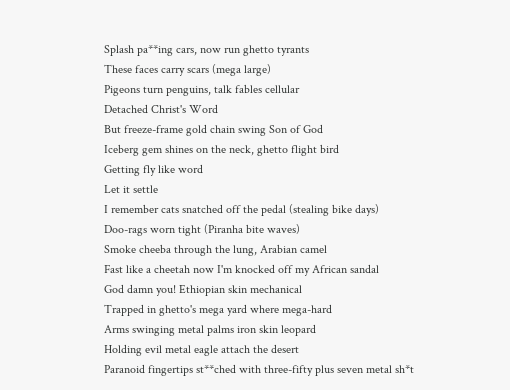Splash pa**ing cars, now run ghetto tyrants
These faces carry scars (mega large)
Pigeons turn penguins, talk fables cellular
Detached Christ's Word
But freeze-frame gold chain swing Son of God
Iceberg gem shines on the neck, ghetto flight bird
Getting fly like word
Let it settle
I remember cats snatched off the pedal (stealing bike days)
Doo-rags worn tight (Piranha bite waves)
Smoke cheeba through the lung, Arabian camel
Fast like a cheetah now I'm knocked off my African sandal
God damn you! Ethiopian skin mechanical
Trapped in ghetto's mega yard where mega-hard
Arms swinging metal palms iron skin leopard
Holding evil metal eagle attach the desert
Paranoid fingertips st**ched with three-fifty plus seven metal sh*t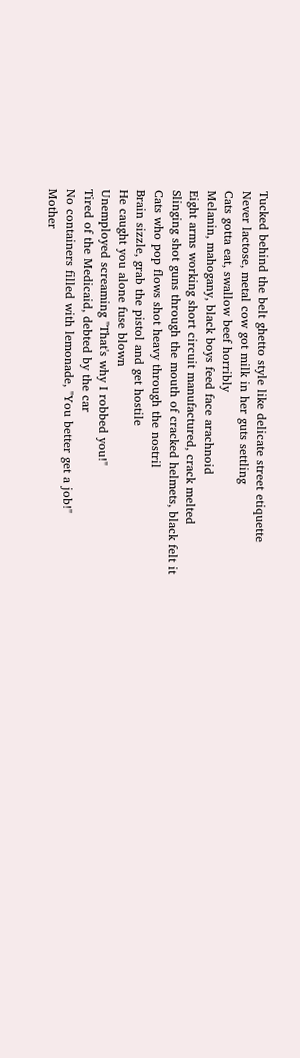Tucked behind the belt ghetto style like delicate street etiquette
Never lactose, metal cow got milk in her guts settling
Cats gotta eat, swallow beef horribly
Melanin, mahogany, black boys feed face arachnoid
Eight arms working short circuit manufactured, crack melted
Slinging shot guns through the mouth of cracked helmets, black felt it
Cats who pop flows shot heavy through the nostril
Brain sizzle, grab the pistol and get hostile
He caught you alone fuse blown
Unemployed screaming "That's why I robbed you!"
Tired of the Medicaid, debted by the car
No containers filled with lemonade, "You better get a job!"
Mother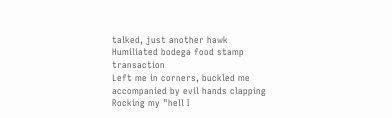talked, just another hawk
Humiliated bodega food stamp transaction
Left me in corners, buckled me accompanied by evil hands clapping
Rocking my "hell I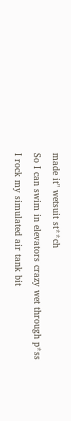made it" wetsuit st**ch
So I can swim in elevators crazy wet through p*ss
I rock my simulated air tank bit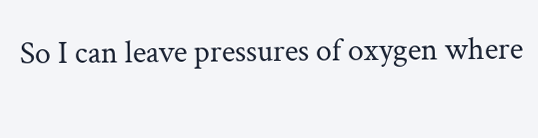So I can leave pressures of oxygen where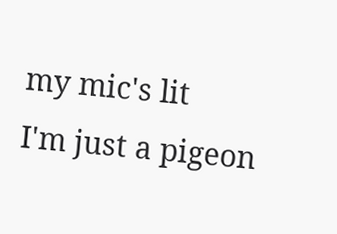my mic's lit
I'm just a pigeon